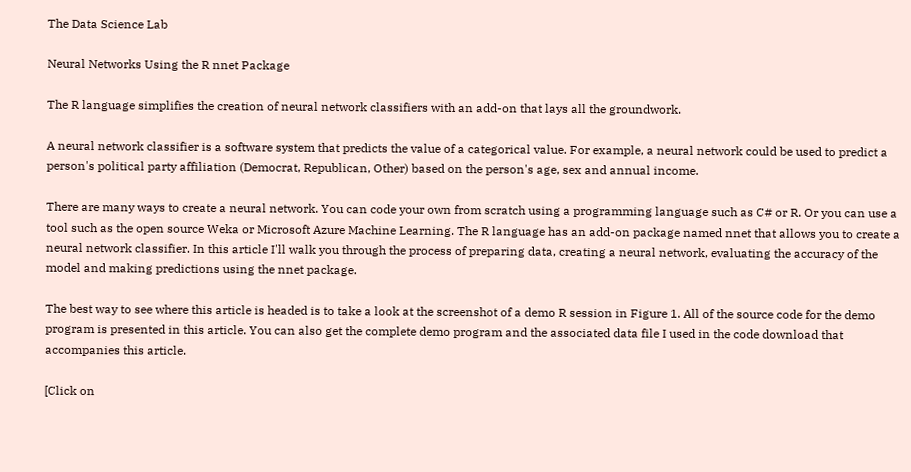The Data Science Lab

Neural Networks Using the R nnet Package

The R language simplifies the creation of neural network classifiers with an add-on that lays all the groundwork.

A neural network classifier is a software system that predicts the value of a categorical value. For example, a neural network could be used to predict a person's political party affiliation (Democrat, Republican, Other) based on the person's age, sex and annual income.

There are many ways to create a neural network. You can code your own from scratch using a programming language such as C# or R. Or you can use a tool such as the open source Weka or Microsoft Azure Machine Learning. The R language has an add-on package named nnet that allows you to create a neural network classifier. In this article I'll walk you through the process of preparing data, creating a neural network, evaluating the accuracy of the model and making predictions using the nnet package.

The best way to see where this article is headed is to take a look at the screenshot of a demo R session in Figure 1. All of the source code for the demo program is presented in this article. You can also get the complete demo program and the associated data file I used in the code download that accompanies this article.

[Click on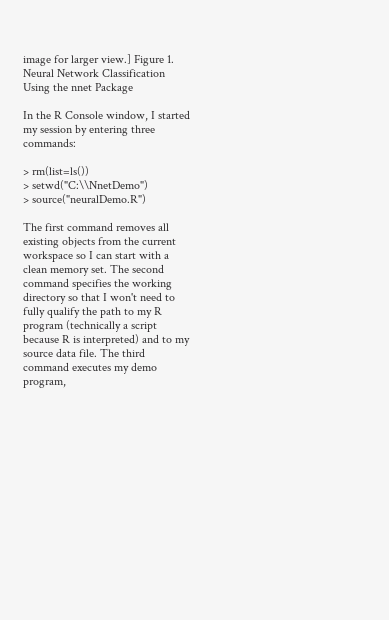image for larger view.] Figure 1. Neural Network Classification Using the nnet Package

In the R Console window, I started my session by entering three commands:

> rm(list=ls())
> setwd("C:\\NnetDemo")
> source("neuralDemo.R")

The first command removes all existing objects from the current workspace so I can start with a clean memory set. The second command specifies the working directory so that I won't need to fully qualify the path to my R program (technically a script because R is interpreted) and to my source data file. The third command executes my demo program,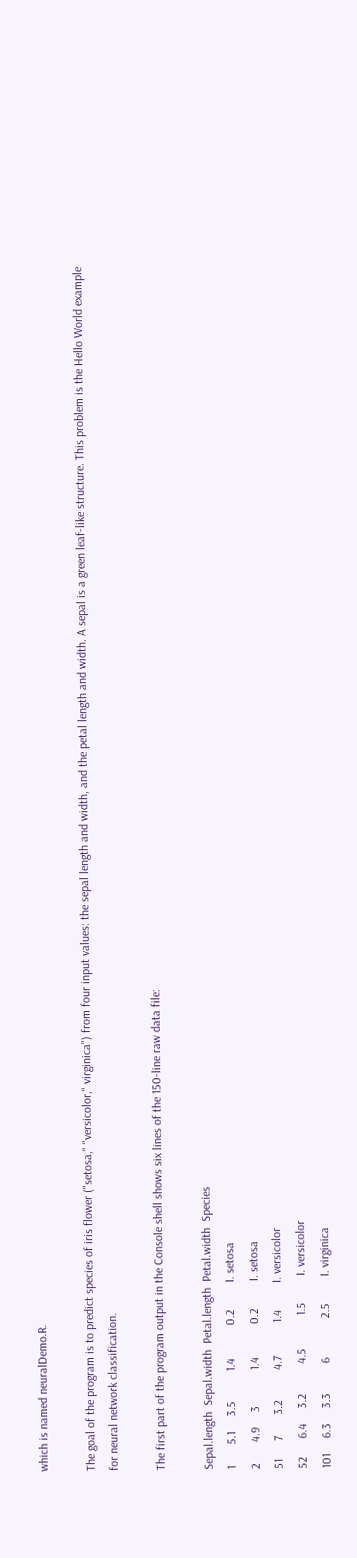which is named neuralDemo.R.

The goal of the program is to predict species of iris flower ("setosa," "versicolor," virginica") from four input values: the sepal length and width, and the petal length and width. A sepal is a green leaf-like structure. This problem is the Hello World example for neural network classification.

The first part of the program output in the Console shell shows six lines of the 150-line raw data file:

Sepal.length  Sepal.width  Petal.length  Petal.width  Species
1       5.1     3.5          1.4           0.2         I. setosa
2       4.9     3            1.4           0.2         I. setosa
51      7       3.2          4.7           1.4         I. versicolor
52      6.4     3.2          4.5           1.5         I. versicolor
101     6.3     3.3          6             2.5         I. virginica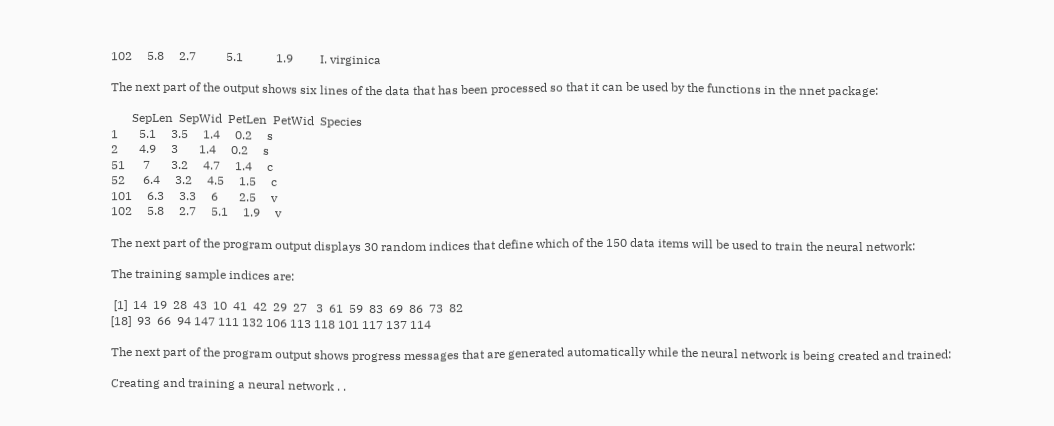102     5.8     2.7          5.1           1.9         I. virginica

The next part of the output shows six lines of the data that has been processed so that it can be used by the functions in the nnet package:

       SepLen  SepWid  PetLen  PetWid  Species
1       5.1     3.5     1.4     0.2     s
2       4.9     3       1.4     0.2     s
51      7       3.2     4.7     1.4     c
52      6.4     3.2     4.5     1.5     c
101     6.3     3.3     6       2.5     v
102     5.8     2.7     5.1     1.9     v

The next part of the program output displays 30 random indices that define which of the 150 data items will be used to train the neural network:

The training sample indices are:

 [1]  14  19  28  43  10  41  42  29  27   3  61  59  83  69  86  73  82
[18]  93  66  94 147 111 132 106 113 118 101 117 137 114

The next part of the program output shows progress messages that are generated automatically while the neural network is being created and trained:

Creating and training a neural network . .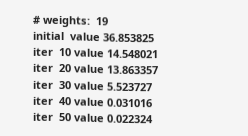# weights:  19
initial  value 36.853825
iter  10 value 14.548021
iter  20 value 13.863357
iter  30 value 5.523727
iter  40 value 0.031016
iter  50 value 0.022324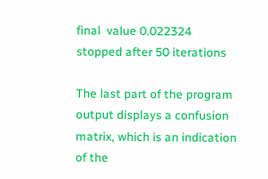final  value 0.022324
stopped after 50 iterations

The last part of the program output displays a confusion matrix, which is an indication of the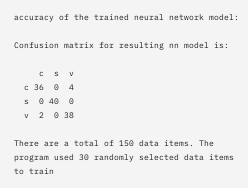accuracy of the trained neural network model:

Confusion matrix for resulting nn model is:

     c  s  v
  c 36  0  4
  s  0 40  0
  v  2  0 38

There are a total of 150 data items. The program used 30 randomly selected data items to train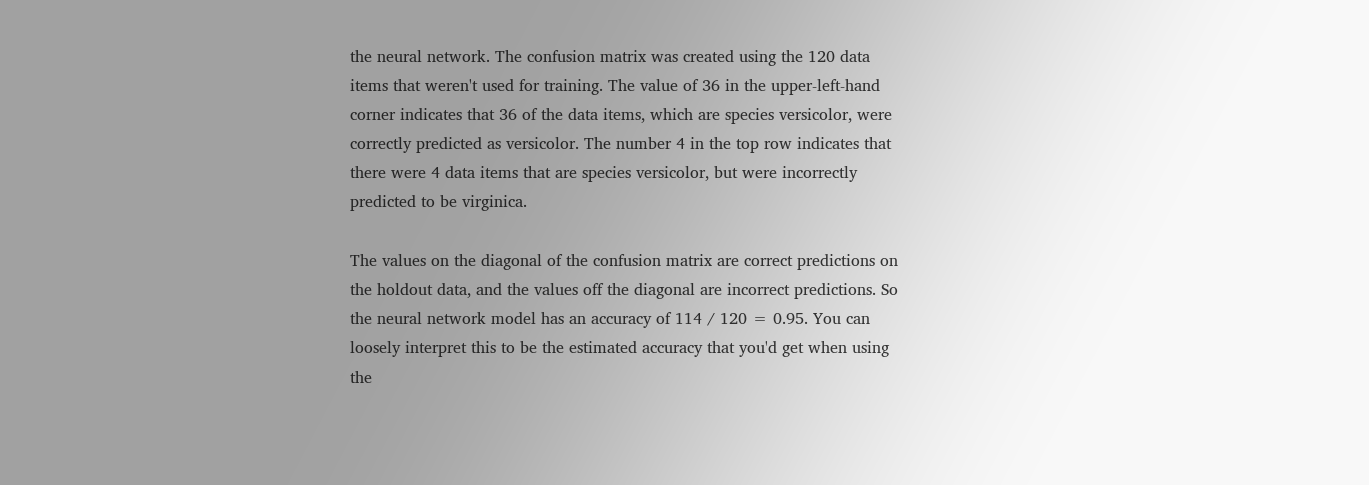the neural network. The confusion matrix was created using the 120 data items that weren't used for training. The value of 36 in the upper-left-hand corner indicates that 36 of the data items, which are species versicolor, were correctly predicted as versicolor. The number 4 in the top row indicates that there were 4 data items that are species versicolor, but were incorrectly predicted to be virginica.

The values on the diagonal of the confusion matrix are correct predictions on the holdout data, and the values off the diagonal are incorrect predictions. So the neural network model has an accuracy of 114 / 120 = 0.95. You can loosely interpret this to be the estimated accuracy that you'd get when using the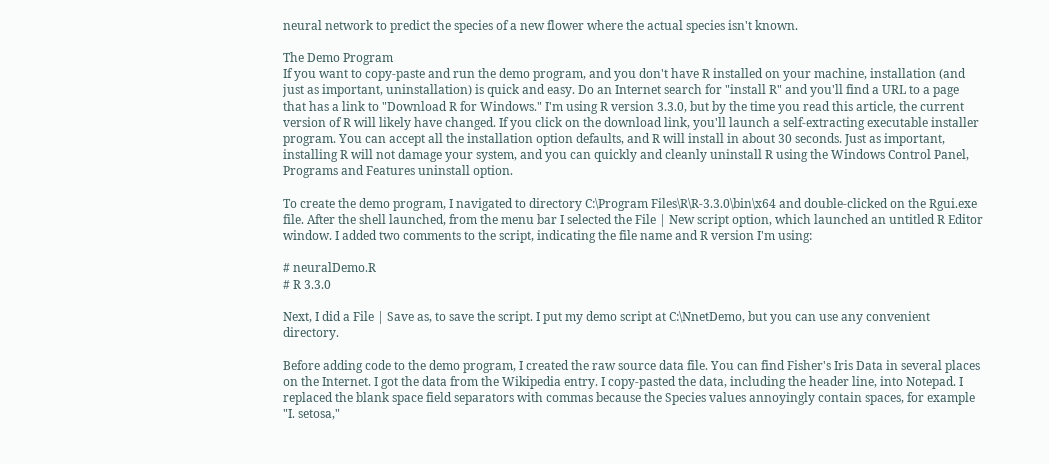neural network to predict the species of a new flower where the actual species isn't known.

The Demo Program
If you want to copy-paste and run the demo program, and you don't have R installed on your machine, installation (and just as important, uninstallation) is quick and easy. Do an Internet search for "install R" and you'll find a URL to a page that has a link to "Download R for Windows." I'm using R version 3.3.0, but by the time you read this article, the current version of R will likely have changed. If you click on the download link, you'll launch a self-extracting executable installer program. You can accept all the installation option defaults, and R will install in about 30 seconds. Just as important, installing R will not damage your system, and you can quickly and cleanly uninstall R using the Windows Control Panel, Programs and Features uninstall option.

To create the demo program, I navigated to directory C:\Program Files\R\R-3.3.0\bin\x64 and double-clicked on the Rgui.exe file. After the shell launched, from the menu bar I selected the File | New script option, which launched an untitled R Editor window. I added two comments to the script, indicating the file name and R version I'm using:

# neuralDemo.R
# R 3.3.0

Next, I did a File | Save as, to save the script. I put my demo script at C:\NnetDemo, but you can use any convenient directory.

Before adding code to the demo program, I created the raw source data file. You can find Fisher's Iris Data in several places on the Internet. I got the data from the Wikipedia entry. I copy-pasted the data, including the header line, into Notepad. I replaced the blank space field separators with commas because the Species values annoyingly contain spaces, for example "I. setosa,"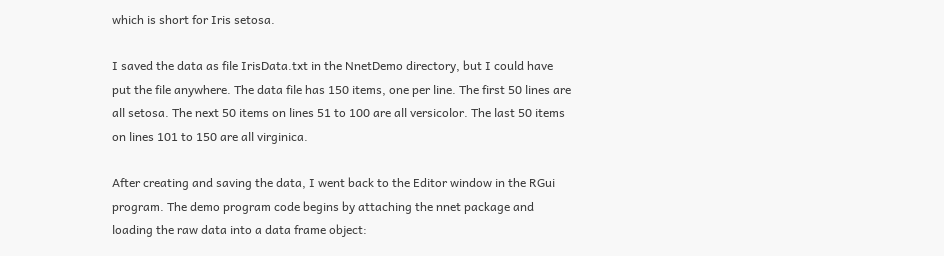which is short for Iris setosa.

I saved the data as file IrisData.txt in the NnetDemo directory, but I could have put the file anywhere. The data file has 150 items, one per line. The first 50 lines are all setosa. The next 50 items on lines 51 to 100 are all versicolor. The last 50 items on lines 101 to 150 are all virginica.

After creating and saving the data, I went back to the Editor window in the RGui program. The demo program code begins by attaching the nnet package and loading the raw data into a data frame object: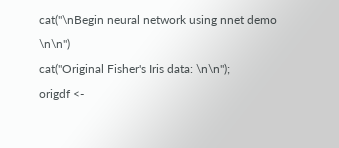cat("\nBegin neural network using nnet demo \n\n")
cat("Original Fisher's Iris data: \n\n");
origdf <-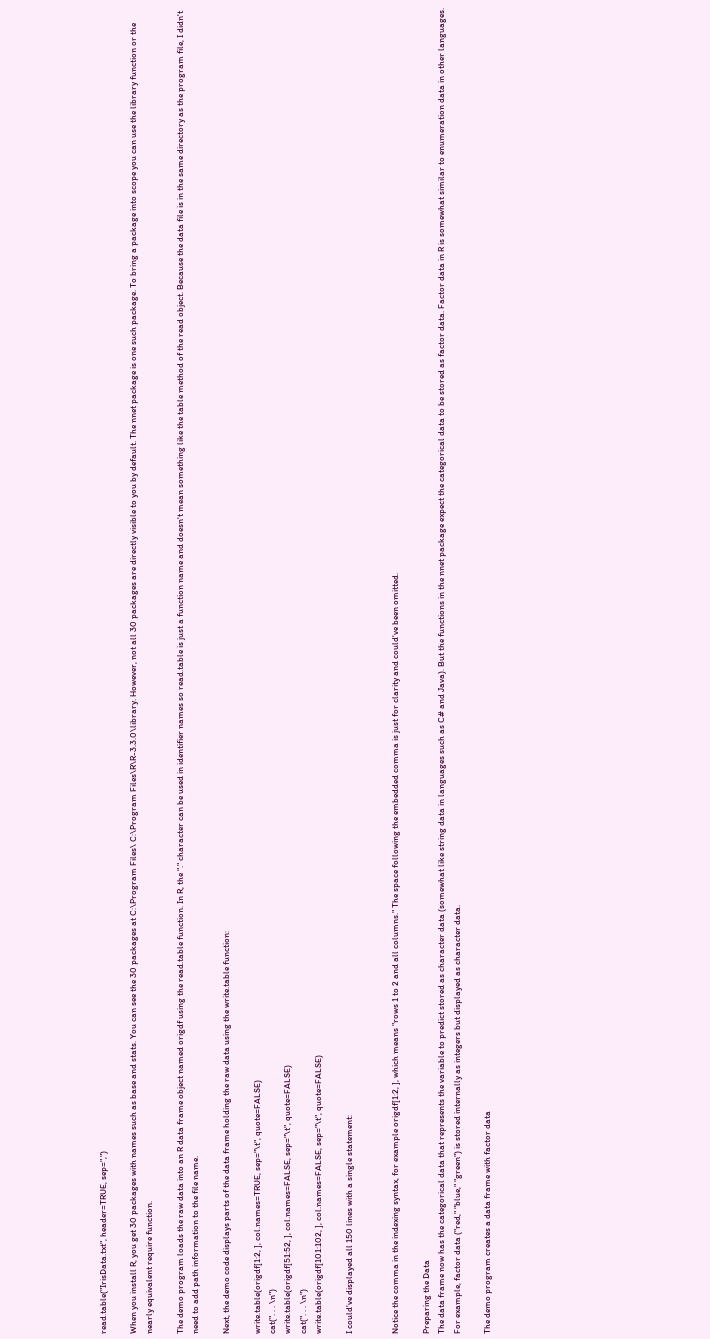read.table("IrisData.txt", header=TRUE, sep=",")

When you install R, you get 30 packages with names such as base and stats. You can see the 30 packages at C:\Program Files\ C:\Program Files\R\R-3.3.0\library. However, not all 30 packages are directly visible to you by default. The nnet package is one such package. To bring a package into scope you can use the library function or the nearly equivalent require function.

The demo program loads the raw data into an R data frame object named origdf using the read.table function. In R, the "." character can be used in identifier names so read.table is just a function name and doesn't mean something like the table method of the read object. Because the data file is in the same directory as the program file, I didn't need to add path information to the file name.

Next, the demo code displays parts of the data frame holding the raw data using the write.table function:

write.table(origdf[1:2, ], col.names=TRUE, sep="\t", quote=FALSE)
cat(". . . \n")
write.table(origdf[51:52, ], col.names=FALSE, sep="\t", quote=FALSE)
cat(". . . \n")
write.table(origdf[101:102, ], col.names=FALSE, sep="\t", quote=FALSE)

I could've displayed all 150 lines with a single statement:


Notice the comma in the indexing syntax, for example origdf[1:2, ], which means "rows 1 to 2 and all columns." The space following the embedded comma is just for clarity and could've been omitted.

Preparing the Data
The data frame now has the categorical data that represents the variable to predict stored as character data (somewhat like string data in languages such as C# and Java). But the functions in the nnet package expect the categorical data to be stored as factor data. Factor data in R is somewhat similar to enumeration data in other languages. For example, factor data ("red," "blue," "green") is stored internally as integers but displayed as character data.

The demo program creates a data frame with factor data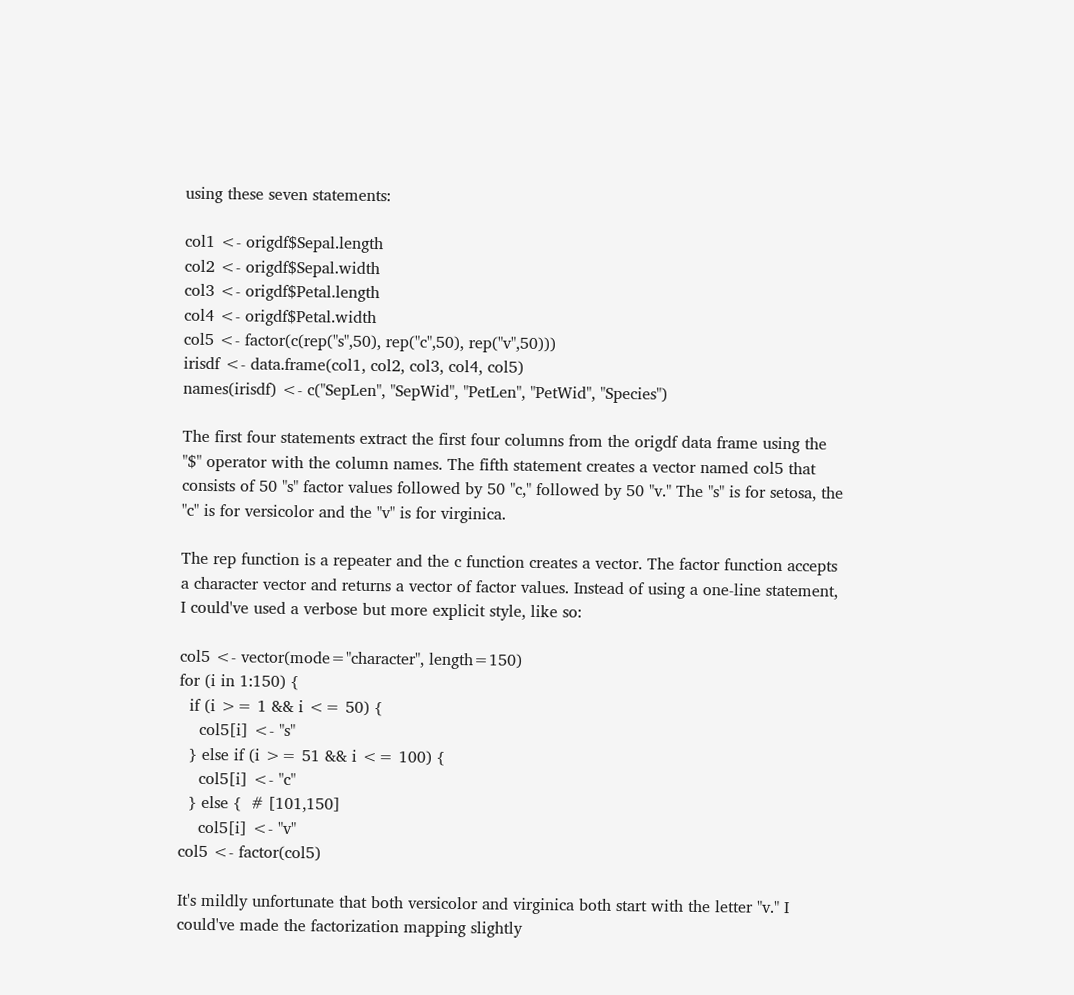using these seven statements:

col1 <- origdf$Sepal.length
col2 <- origdf$Sepal.width
col3 <- origdf$Petal.length
col4 <- origdf$Petal.width
col5 <- factor(c(rep("s",50), rep("c",50), rep("v",50)))
irisdf <- data.frame(col1, col2, col3, col4, col5)
names(irisdf) <- c("SepLen", "SepWid", "PetLen", "PetWid", "Species")

The first four statements extract the first four columns from the origdf data frame using the "$" operator with the column names. The fifth statement creates a vector named col5 that consists of 50 "s" factor values followed by 50 "c," followed by 50 "v." The "s" is for setosa, the "c" is for versicolor and the "v" is for virginica.

The rep function is a repeater and the c function creates a vector. The factor function accepts a character vector and returns a vector of factor values. Instead of using a one-line statement, I could've used a verbose but more explicit style, like so:

col5 <- vector(mode="character", length=150)
for (i in 1:150) {
  if (i >= 1 && i <= 50) {
    col5[i] <- "s"
  } else if (i >= 51 && i <= 100) {
    col5[i] <- "c"
  } else {  # [101,150]
    col5[i] <- "v"
col5 <- factor(col5)

It's mildly unfortunate that both versicolor and virginica both start with the letter "v." I could've made the factorization mapping slightly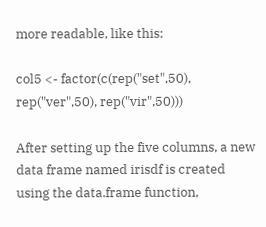more readable, like this:

col5 <- factor(c(rep("set",50), rep("ver",50), rep("vir",50)))

After setting up the five columns, a new data frame named irisdf is created using the data.frame function,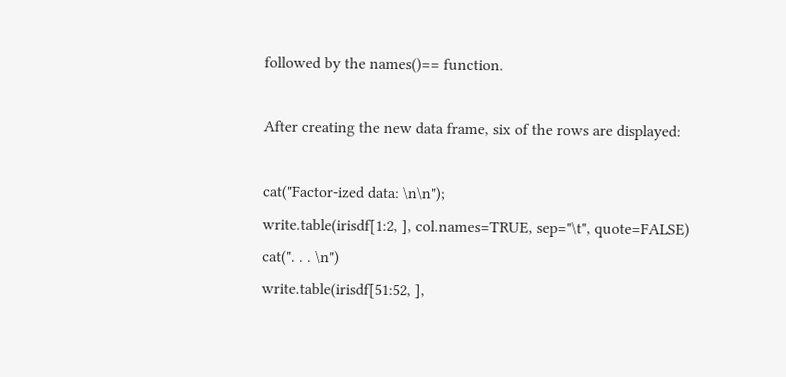followed by the names()== function.

After creating the new data frame, six of the rows are displayed:

cat("Factor-ized data: \n\n");
write.table(irisdf[1:2, ], col.names=TRUE, sep="\t", quote=FALSE)
cat(". . . \n")
write.table(irisdf[51:52, ],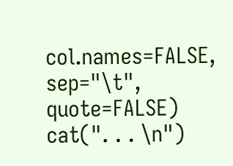col.names=FALSE, sep="\t", quote=FALSE)
cat(". . . \n")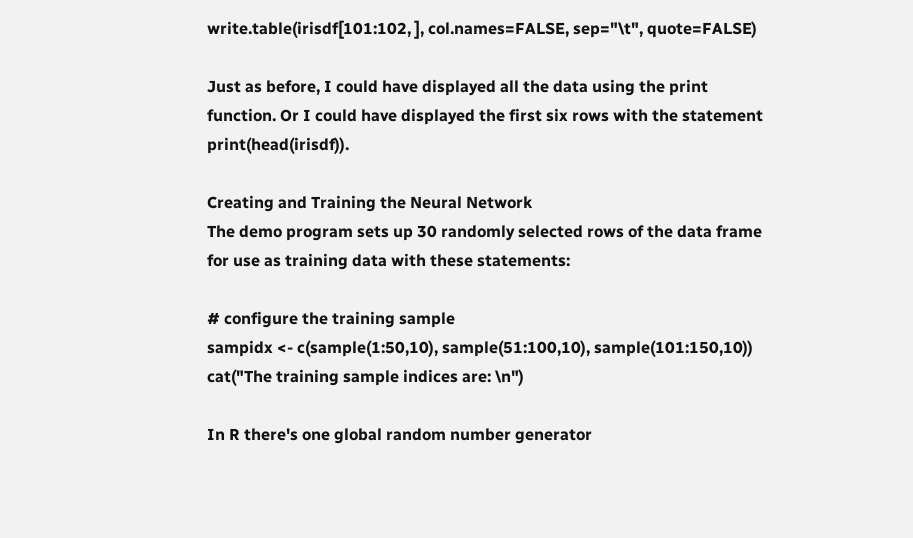write.table(irisdf[101:102, ], col.names=FALSE, sep="\t", quote=FALSE)

Just as before, I could have displayed all the data using the print function. Or I could have displayed the first six rows with the statement print(head(irisdf)).

Creating and Training the Neural Network
The demo program sets up 30 randomly selected rows of the data frame for use as training data with these statements:

# configure the training sample
sampidx <- c(sample(1:50,10), sample(51:100,10), sample(101:150,10))
cat("The training sample indices are: \n")

In R there's one global random number generator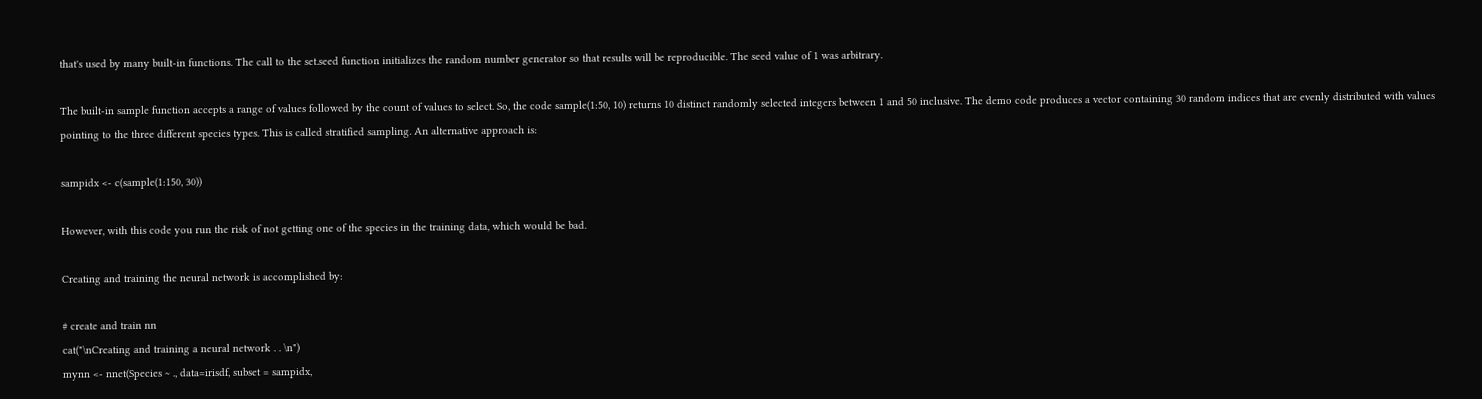that's used by many built-in functions. The call to the set.seed function initializes the random number generator so that results will be reproducible. The seed value of 1 was arbitrary.

The built-in sample function accepts a range of values followed by the count of values to select. So, the code sample(1:50, 10) returns 10 distinct randomly selected integers between 1 and 50 inclusive. The demo code produces a vector containing 30 random indices that are evenly distributed with values pointing to the three different species types. This is called stratified sampling. An alternative approach is:

sampidx <- c(sample(1:150, 30))

However, with this code you run the risk of not getting one of the species in the training data, which would be bad.

Creating and training the neural network is accomplished by:

# create and train nn
cat("\nCreating and training a neural network . . \n")
mynn <- nnet(Species ~ ., data=irisdf, subset = sampidx,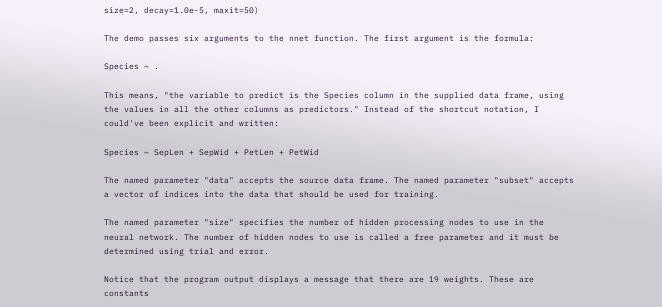size=2, decay=1.0e-5, maxit=50)

The demo passes six arguments to the nnet function. The first argument is the formula:

Species ~ .

This means, "the variable to predict is the Species column in the supplied data frame, using the values in all the other columns as predictors." Instead of the shortcut notation, I could've been explicit and written:

Species ~ SepLen + SepWid + PetLen + PetWid

The named parameter "data" accepts the source data frame. The named parameter "subset" accepts a vector of indices into the data that should be used for training.

The named parameter "size" specifies the number of hidden processing nodes to use in the neural network. The number of hidden nodes to use is called a free parameter and it must be determined using trial and error.

Notice that the program output displays a message that there are 19 weights. These are constants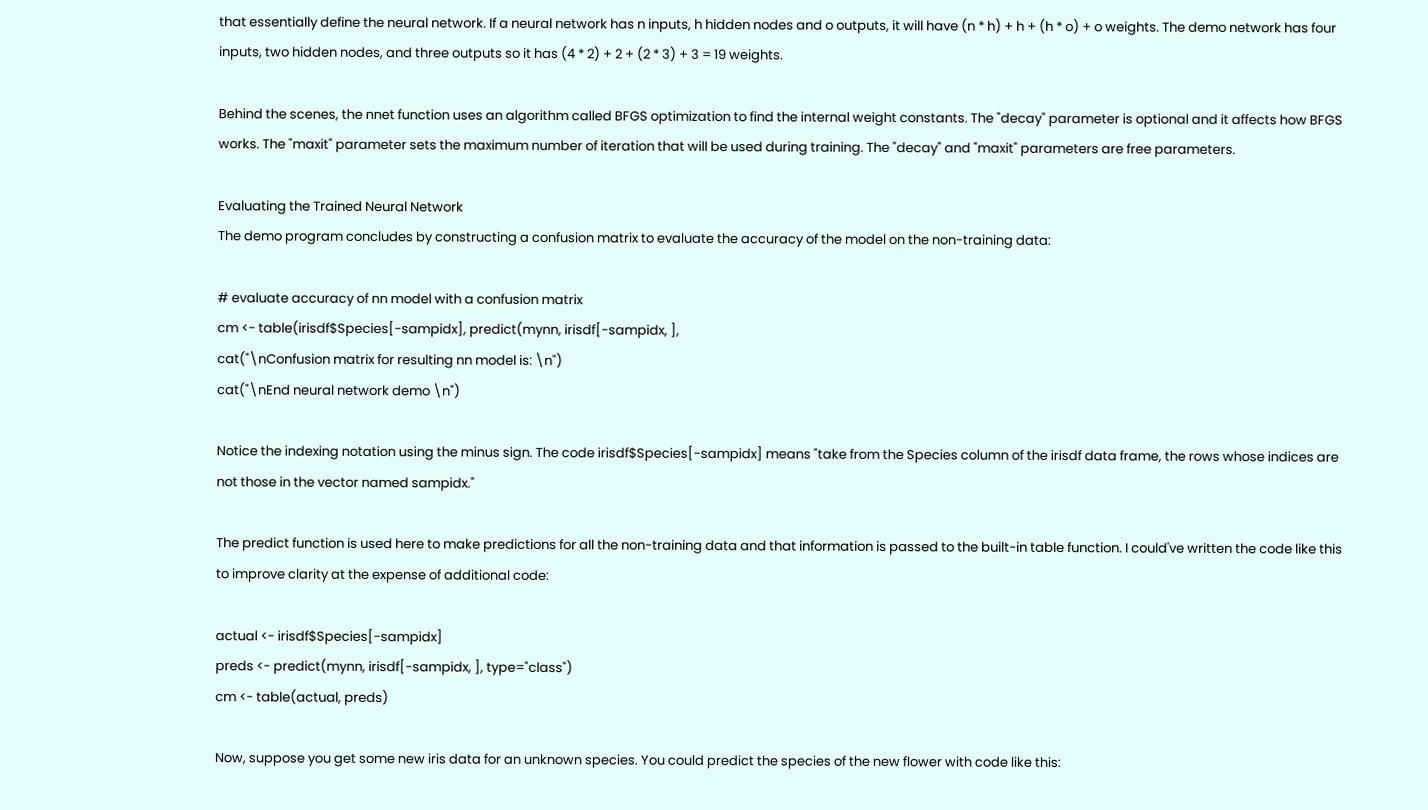that essentially define the neural network. If a neural network has n inputs, h hidden nodes and o outputs, it will have (n * h) + h + (h * o) + o weights. The demo network has four inputs, two hidden nodes, and three outputs so it has (4 * 2) + 2 + (2 * 3) + 3 = 19 weights.

Behind the scenes, the nnet function uses an algorithm called BFGS optimization to find the internal weight constants. The "decay" parameter is optional and it affects how BFGS works. The "maxit" parameter sets the maximum number of iteration that will be used during training. The "decay" and "maxit" parameters are free parameters.

Evaluating the Trained Neural Network
The demo program concludes by constructing a confusion matrix to evaluate the accuracy of the model on the non-training data:

# evaluate accuracy of nn model with a confusion matrix
cm <- table(irisdf$Species[-sampidx], predict(mynn, irisdf[-sampidx, ],
cat("\nConfusion matrix for resulting nn model is: \n")
cat("\nEnd neural network demo \n")

Notice the indexing notation using the minus sign. The code irisdf$Species[-sampidx] means "take from the Species column of the irisdf data frame, the rows whose indices are not those in the vector named sampidx."

The predict function is used here to make predictions for all the non-training data and that information is passed to the built-in table function. I could've written the code like this to improve clarity at the expense of additional code:

actual <- irisdf$Species[-sampidx]
preds <- predict(mynn, irisdf[-sampidx, ], type="class")
cm <- table(actual, preds)

Now, suppose you get some new iris data for an unknown species. You could predict the species of the new flower with code like this: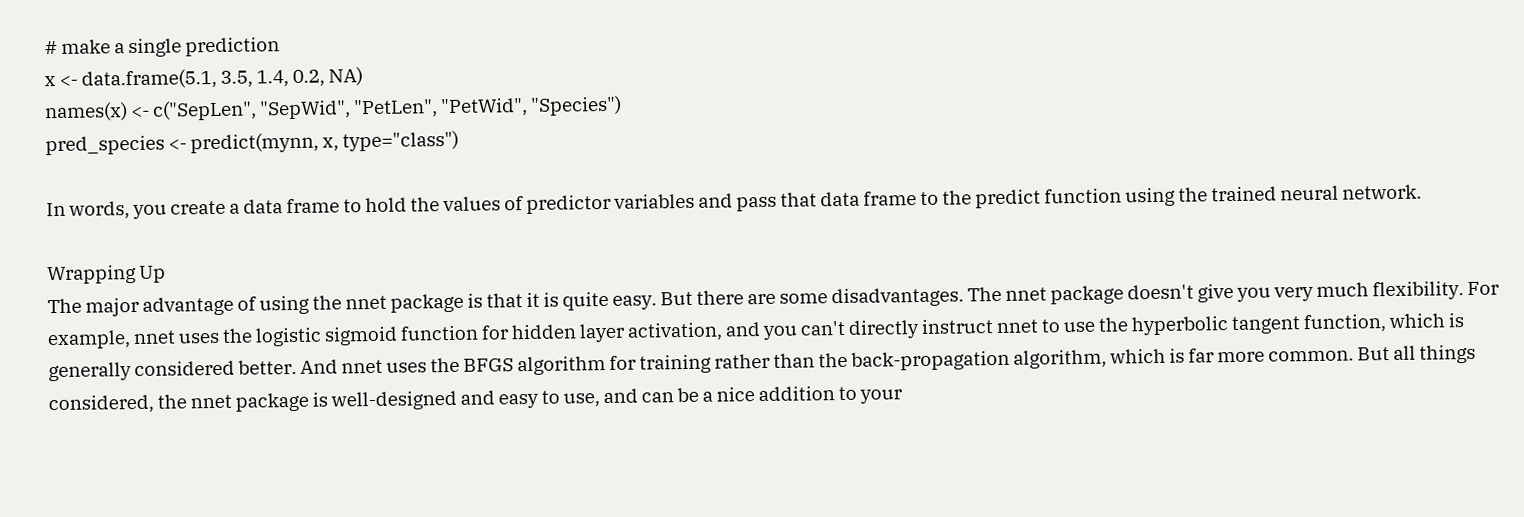# make a single prediction
x <- data.frame(5.1, 3.5, 1.4, 0.2, NA)
names(x) <- c("SepLen", "SepWid", "PetLen", "PetWid", "Species")
pred_species <- predict(mynn, x, type="class")

In words, you create a data frame to hold the values of predictor variables and pass that data frame to the predict function using the trained neural network.

Wrapping Up
The major advantage of using the nnet package is that it is quite easy. But there are some disadvantages. The nnet package doesn't give you very much flexibility. For example, nnet uses the logistic sigmoid function for hidden layer activation, and you can't directly instruct nnet to use the hyperbolic tangent function, which is generally considered better. And nnet uses the BFGS algorithm for training rather than the back-propagation algorithm, which is far more common. But all things considered, the nnet package is well-designed and easy to use, and can be a nice addition to your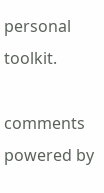personal toolkit.

comments powered by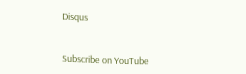Disqus


Subscribe on YouTube